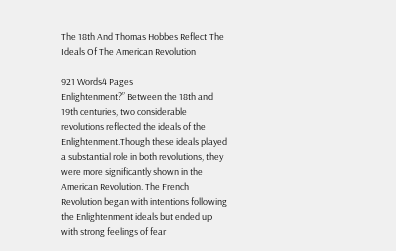The 18th And Thomas Hobbes Reflect The Ideals Of The American Revolution

921 Words4 Pages
Enlightenment?” Between the 18th and 19th centuries, two considerable revolutions reflected the ideals of the Enlightenment.Though these ideals played a substantial role in both revolutions, they were more significantly shown in the American Revolution. The French Revolution began with intentions following the Enlightenment ideals but ended up with strong feelings of fear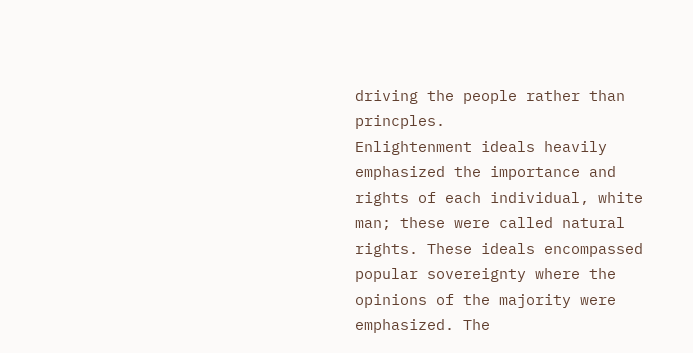driving the people rather than princples.
Enlightenment ideals heavily emphasized the importance and rights of each individual, white man; these were called natural rights. These ideals encompassed popular sovereignty where the opinions of the majority were emphasized. The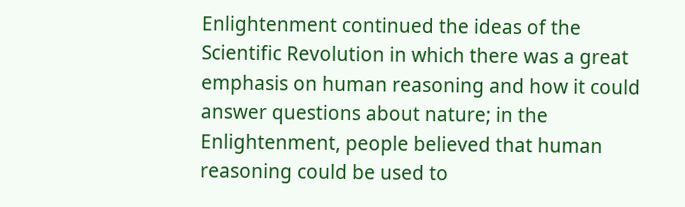Enlightenment continued the ideas of the Scientific Revolution in which there was a great emphasis on human reasoning and how it could answer questions about nature; in the Enlightenment, people believed that human reasoning could be used to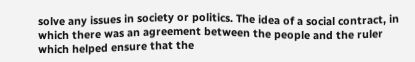solve any issues in society or politics. The idea of a social contract, in which there was an agreement between the people and the ruler which helped ensure that the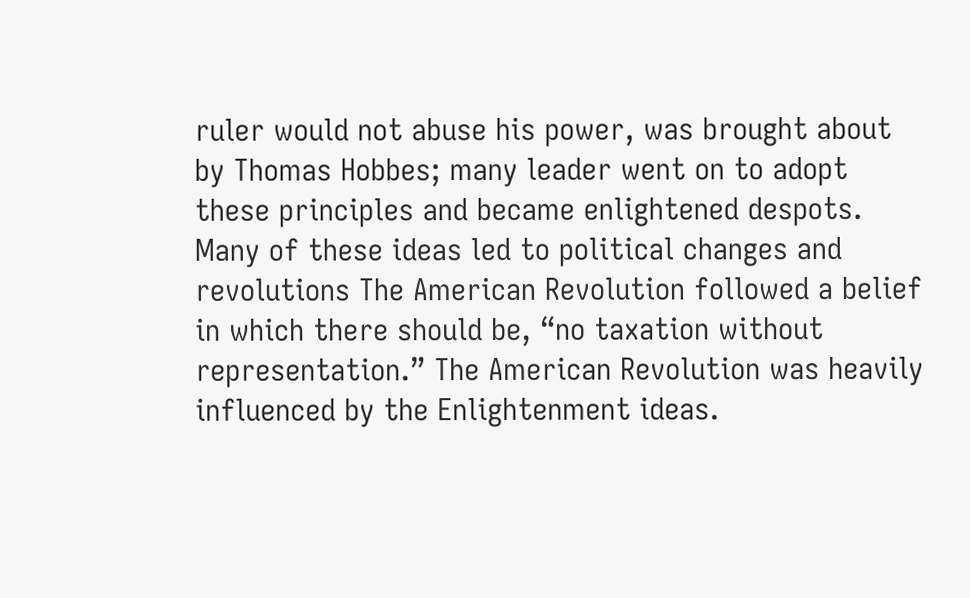ruler would not abuse his power, was brought about by Thomas Hobbes; many leader went on to adopt these principles and became enlightened despots. Many of these ideas led to political changes and revolutions The American Revolution followed a belief in which there should be, “no taxation without representation.” The American Revolution was heavily influenced by the Enlightenment ideas.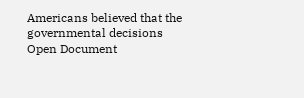Americans believed that the governmental decisions
Open Document